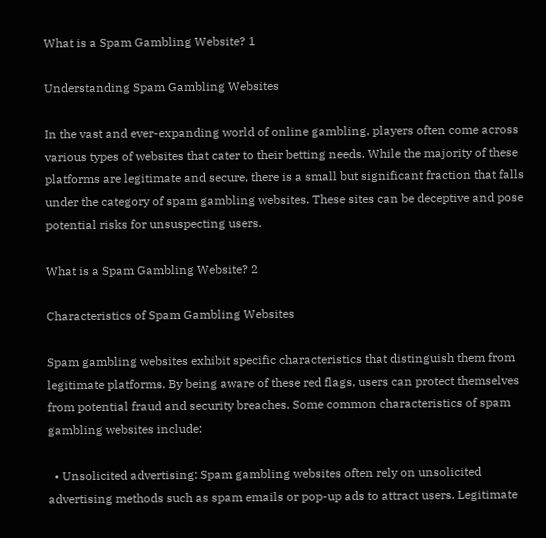What is a Spam Gambling Website? 1

Understanding Spam Gambling Websites

In the vast and ever-expanding world of online gambling, players often come across various types of websites that cater to their betting needs. While the majority of these platforms are legitimate and secure, there is a small but significant fraction that falls under the category of spam gambling websites. These sites can be deceptive and pose potential risks for unsuspecting users.

What is a Spam Gambling Website? 2

Characteristics of Spam Gambling Websites

Spam gambling websites exhibit specific characteristics that distinguish them from legitimate platforms. By being aware of these red flags, users can protect themselves from potential fraud and security breaches. Some common characteristics of spam gambling websites include:

  • Unsolicited advertising: Spam gambling websites often rely on unsolicited advertising methods such as spam emails or pop-up ads to attract users. Legitimate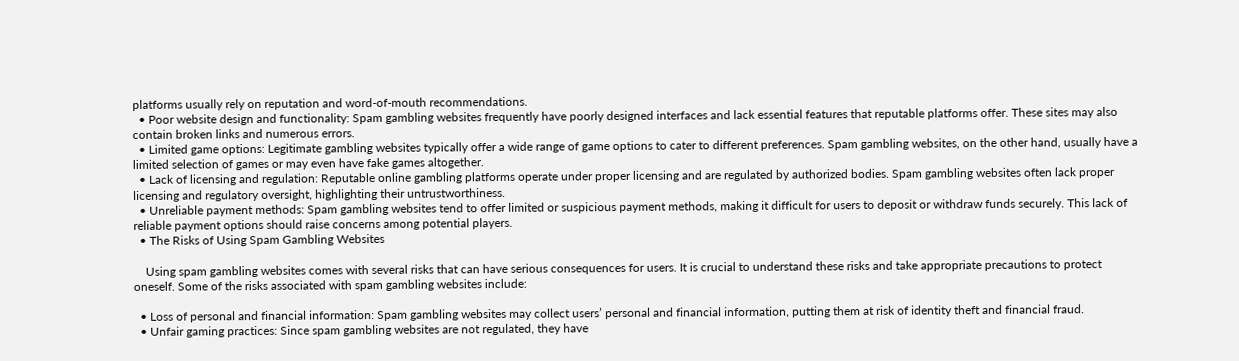platforms usually rely on reputation and word-of-mouth recommendations.
  • Poor website design and functionality: Spam gambling websites frequently have poorly designed interfaces and lack essential features that reputable platforms offer. These sites may also contain broken links and numerous errors.
  • Limited game options: Legitimate gambling websites typically offer a wide range of game options to cater to different preferences. Spam gambling websites, on the other hand, usually have a limited selection of games or may even have fake games altogether.
  • Lack of licensing and regulation: Reputable online gambling platforms operate under proper licensing and are regulated by authorized bodies. Spam gambling websites often lack proper licensing and regulatory oversight, highlighting their untrustworthiness.
  • Unreliable payment methods: Spam gambling websites tend to offer limited or suspicious payment methods, making it difficult for users to deposit or withdraw funds securely. This lack of reliable payment options should raise concerns among potential players.
  • The Risks of Using Spam Gambling Websites

    Using spam gambling websites comes with several risks that can have serious consequences for users. It is crucial to understand these risks and take appropriate precautions to protect oneself. Some of the risks associated with spam gambling websites include:

  • Loss of personal and financial information: Spam gambling websites may collect users’ personal and financial information, putting them at risk of identity theft and financial fraud.
  • Unfair gaming practices: Since spam gambling websites are not regulated, they have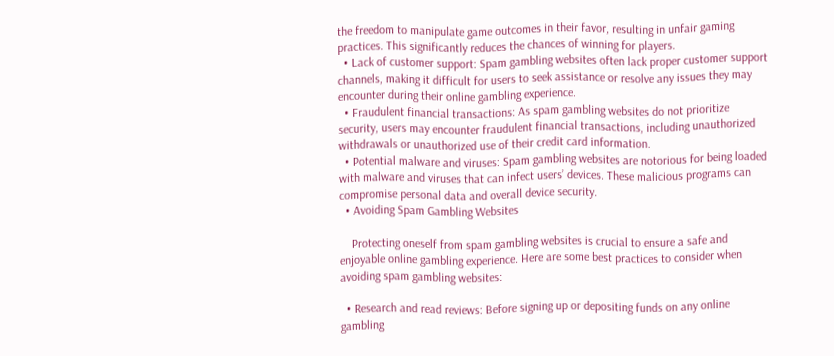the freedom to manipulate game outcomes in their favor, resulting in unfair gaming practices. This significantly reduces the chances of winning for players.
  • Lack of customer support: Spam gambling websites often lack proper customer support channels, making it difficult for users to seek assistance or resolve any issues they may encounter during their online gambling experience.
  • Fraudulent financial transactions: As spam gambling websites do not prioritize security, users may encounter fraudulent financial transactions, including unauthorized withdrawals or unauthorized use of their credit card information.
  • Potential malware and viruses: Spam gambling websites are notorious for being loaded with malware and viruses that can infect users’ devices. These malicious programs can compromise personal data and overall device security.
  • Avoiding Spam Gambling Websites

    Protecting oneself from spam gambling websites is crucial to ensure a safe and enjoyable online gambling experience. Here are some best practices to consider when avoiding spam gambling websites:

  • Research and read reviews: Before signing up or depositing funds on any online gambling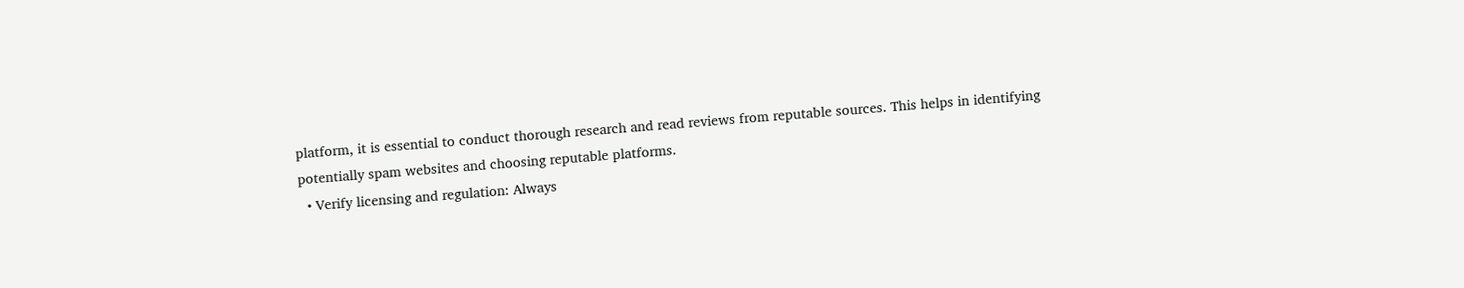platform, it is essential to conduct thorough research and read reviews from reputable sources. This helps in identifying potentially spam websites and choosing reputable platforms.
  • Verify licensing and regulation: Always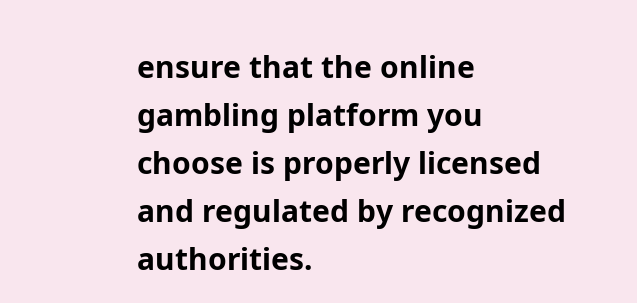ensure that the online gambling platform you choose is properly licensed and regulated by recognized authorities.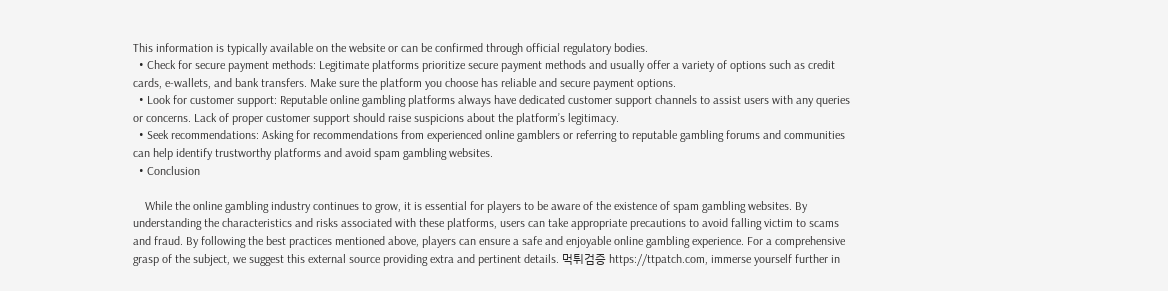This information is typically available on the website or can be confirmed through official regulatory bodies.
  • Check for secure payment methods: Legitimate platforms prioritize secure payment methods and usually offer a variety of options such as credit cards, e-wallets, and bank transfers. Make sure the platform you choose has reliable and secure payment options.
  • Look for customer support: Reputable online gambling platforms always have dedicated customer support channels to assist users with any queries or concerns. Lack of proper customer support should raise suspicions about the platform’s legitimacy.
  • Seek recommendations: Asking for recommendations from experienced online gamblers or referring to reputable gambling forums and communities can help identify trustworthy platforms and avoid spam gambling websites.
  • Conclusion

    While the online gambling industry continues to grow, it is essential for players to be aware of the existence of spam gambling websites. By understanding the characteristics and risks associated with these platforms, users can take appropriate precautions to avoid falling victim to scams and fraud. By following the best practices mentioned above, players can ensure a safe and enjoyable online gambling experience. For a comprehensive grasp of the subject, we suggest this external source providing extra and pertinent details. 먹튀검증 https://ttpatch.com, immerse yourself further in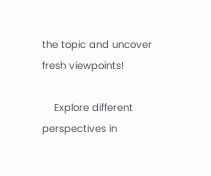the topic and uncover fresh viewpoints!

    Explore different perspectives in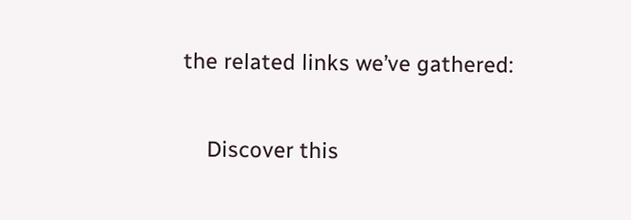the related links we’ve gathered:

    Discover this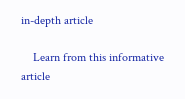in-depth article

    Learn from this informative article